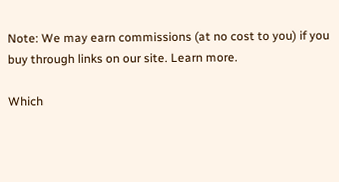Note: We may earn commissions (at no cost to you) if you buy through links on our site. Learn more.

Which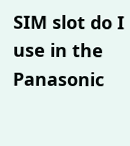SIM slot do I use in the Panasonic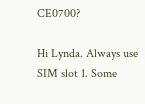CE0700?

Hi Lynda. Always use SIM slot 1. Some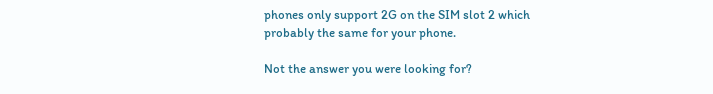phones only support 2G on the SIM slot 2 which probably the same for your phone.

Not the answer you were looking for?